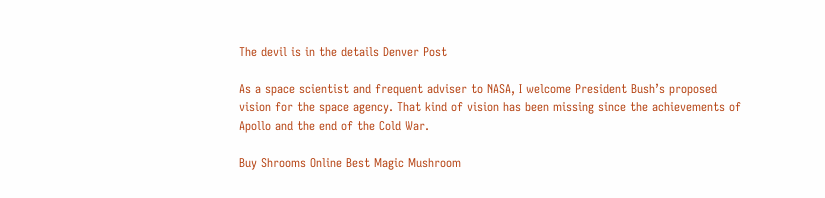The devil is in the details Denver Post

As a space scientist and frequent adviser to NASA, I welcome President Bush’s proposed vision for the space agency. That kind of vision has been missing since the achievements of Apollo and the end of the Cold War.

Buy Shrooms Online Best Magic Mushroom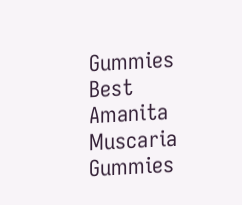Gummies
Best Amanita Muscaria Gummies